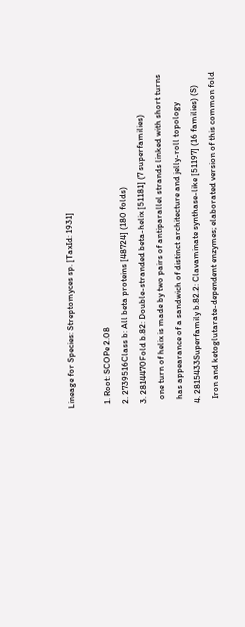Lineage for Species: Streptomyces sp. [TaxId: 1931]

  1. Root: SCOPe 2.08
  2. 2739516Class b: All beta proteins [48724] (180 folds)
  3. 2814470Fold b.82: Double-stranded beta-helix [51181] (7 superfamilies)
    one turn of helix is made by two pairs of antiparallel strands linked with short turns
    has appearance of a sandwich of distinct architecture and jelly-roll topology
  4. 2815433Superfamily b.82.2: Clavaminate synthase-like [51197] (16 families) (S)
    Iron and ketoglutarate-dependent enzymes; elaborated version of this common fold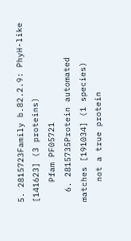5. 2815723Family b.82.2.9: PhyH-like [141623] (3 proteins)
    Pfam PF05721
  6. 2815735Protein automated matches [191034] (1 species)
    not a true protein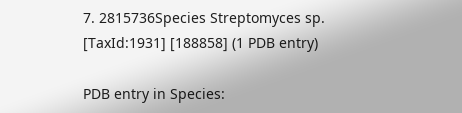7. 2815736Species Streptomyces sp. [TaxId:1931] [188858] (1 PDB entry)

PDB entry in Species: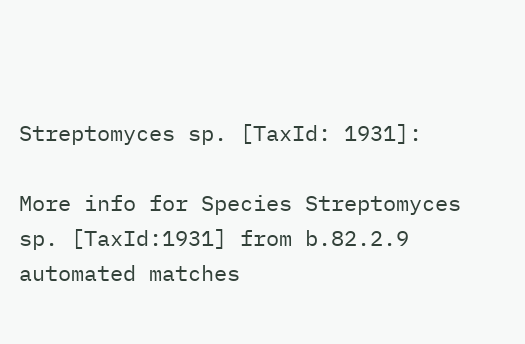Streptomyces sp. [TaxId: 1931]:

More info for Species Streptomyces sp. [TaxId:1931] from b.82.2.9 automated matches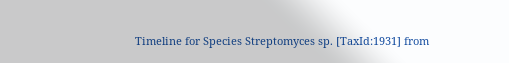Timeline for Species Streptomyces sp. [TaxId:1931] from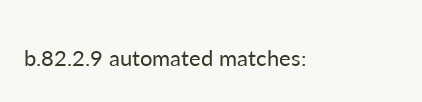b.82.2.9 automated matches: